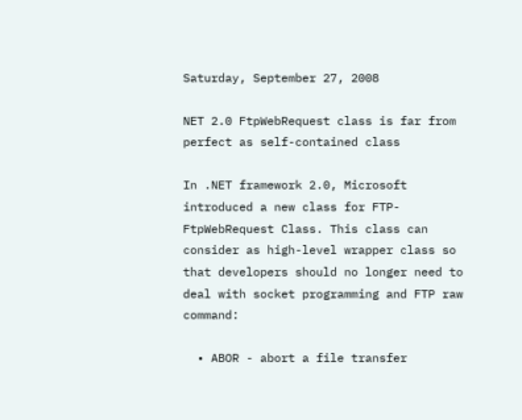Saturday, September 27, 2008

NET 2.0 FtpWebRequest class is far from perfect as self-contained class

In .NET framework 2.0, Microsoft introduced a new class for FTP- FtpWebRequest Class. This class can consider as high-level wrapper class so that developers should no longer need to deal with socket programming and FTP raw command:

  • ABOR - abort a file transfer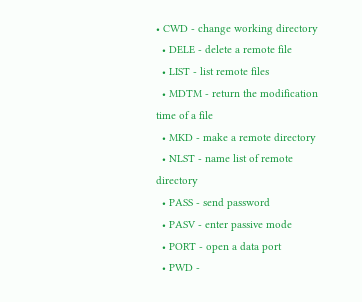• CWD - change working directory
  • DELE - delete a remote file
  • LIST - list remote files
  • MDTM - return the modification time of a file
  • MKD - make a remote directory
  • NLST - name list of remote directory
  • PASS - send password
  • PASV - enter passive mode
  • PORT - open a data port
  • PWD -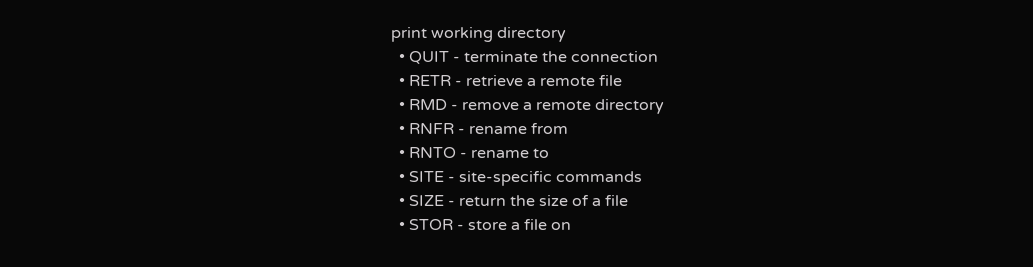print working directory
  • QUIT - terminate the connection
  • RETR - retrieve a remote file
  • RMD - remove a remote directory
  • RNFR - rename from
  • RNTO - rename to
  • SITE - site-specific commands
  • SIZE - return the size of a file
  • STOR - store a file on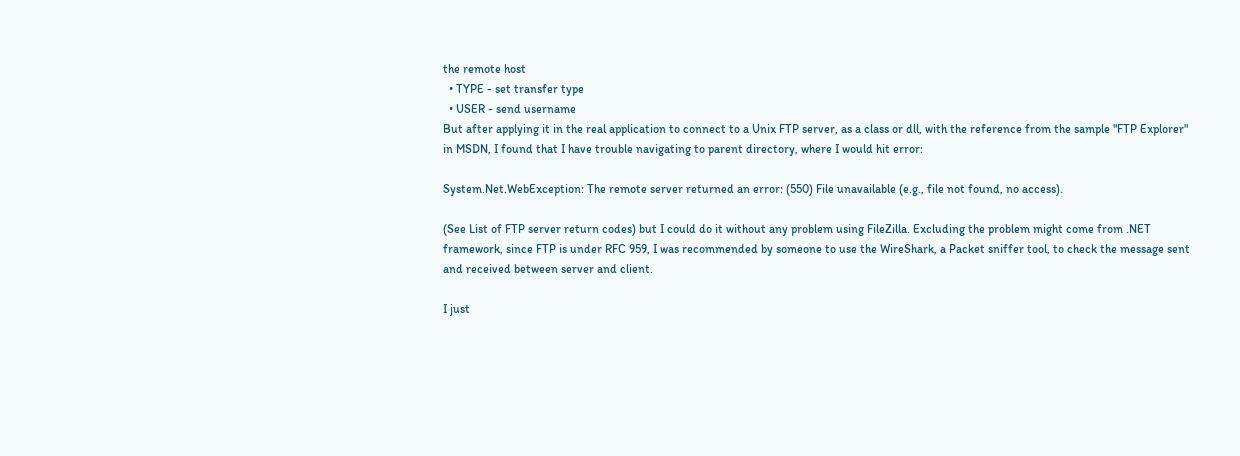the remote host
  • TYPE - set transfer type
  • USER - send username
But after applying it in the real application to connect to a Unix FTP server, as a class or dll, with the reference from the sample "FTP Explorer" in MSDN, I found that I have trouble navigating to parent directory, where I would hit error:

System.Net.WebException: The remote server returned an error: (550) File unavailable (e.g., file not found, no access).

(See List of FTP server return codes) but I could do it without any problem using FileZilla. Excluding the problem might come from .NET framework, since FTP is under RFC 959, I was recommended by someone to use the WireShark, a Packet sniffer tool, to check the message sent and received between server and client.

I just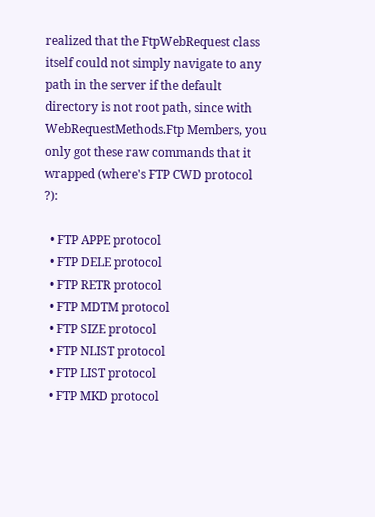realized that the FtpWebRequest class itself could not simply navigate to any path in the server if the default directory is not root path, since with WebRequestMethods.Ftp Members, you only got these raw commands that it wrapped (where's FTP CWD protocol ?):

  • FTP APPE protocol
  • FTP DELE protocol
  • FTP RETR protocol
  • FTP MDTM protocol
  • FTP SIZE protocol
  • FTP NLIST protocol
  • FTP LIST protocol
  • FTP MKD protocol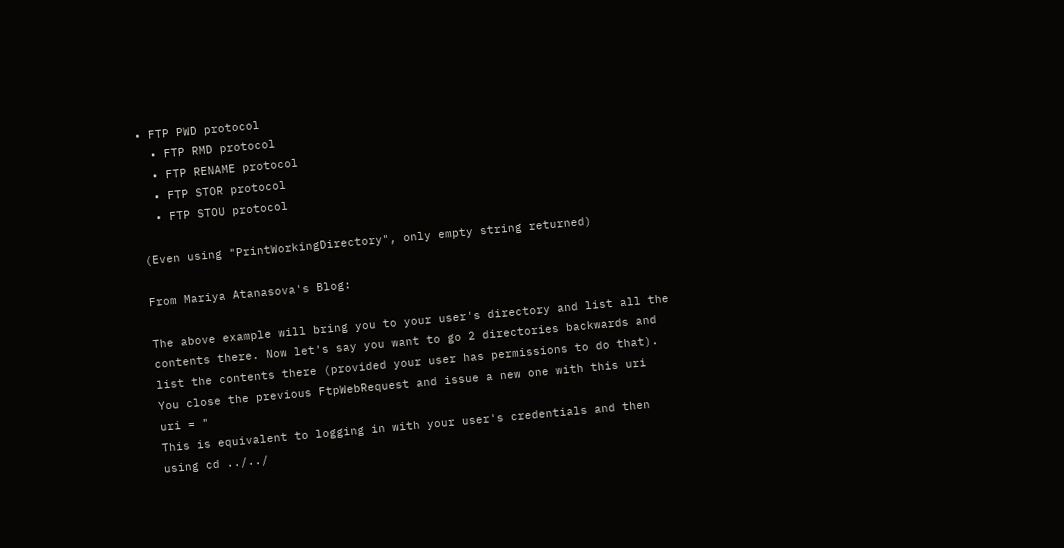• FTP PWD protocol
  • FTP RMD protocol
  • FTP RENAME protocol
  • FTP STOR protocol
  • FTP STOU protocol

(Even using "PrintWorkingDirectory", only empty string returned)

From Mariya Atanasova's Blog:

The above example will bring you to your user's directory and list all the contents there. Now let's say you want to go 2 directories backwards and list the contents there (provided your user has permissions to do that). You close the previous FtpWebRequest and issue a new one with this uri
uri = "
This is equivalent to logging in with your user's credentials and then using cd ../../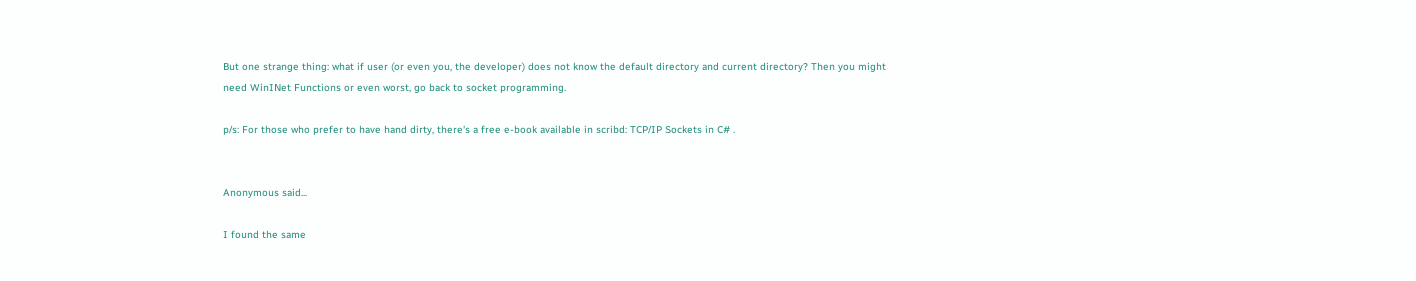But one strange thing: what if user (or even you, the developer) does not know the default directory and current directory? Then you might need WinINet Functions or even worst, go back to socket programming.

p/s: For those who prefer to have hand dirty, there's a free e-book available in scribd: TCP/IP Sockets in C# .


Anonymous said...

I found the same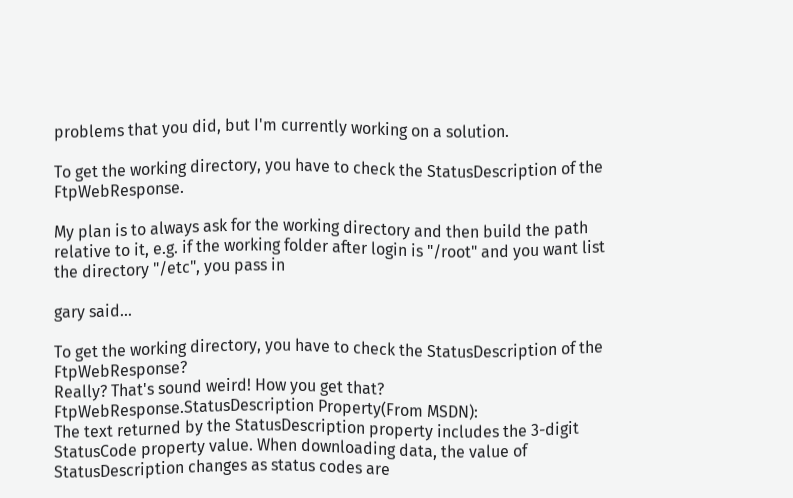problems that you did, but I'm currently working on a solution.

To get the working directory, you have to check the StatusDescription of the FtpWebResponse.

My plan is to always ask for the working directory and then build the path relative to it, e.g. if the working folder after login is "/root" and you want list the directory "/etc", you pass in

gary said...

To get the working directory, you have to check the StatusDescription of the FtpWebResponse?
Really? That's sound weird! How you get that?
FtpWebResponse.StatusDescription Property(From MSDN):
The text returned by the StatusDescription property includes the 3-digit StatusCode property value. When downloading data, the value of StatusDescription changes as status codes are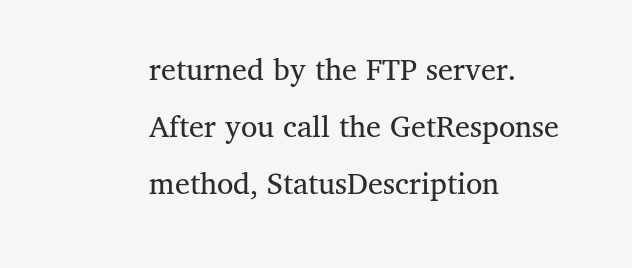returned by the FTP server. After you call the GetResponse method, StatusDescription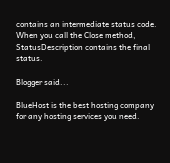contains an intermediate status code. When you call the Close method, StatusDescription contains the final status.

Blogger said...

BlueHost is the best hosting company for any hosting services you need.